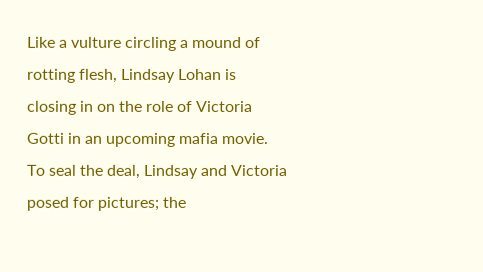Like a vulture circling a mound of rotting flesh, Lindsay Lohan is closing in on the role of Victoria Gotti in an upcoming mafia movie. To seal the deal, Lindsay and Victoria posed for pictures; the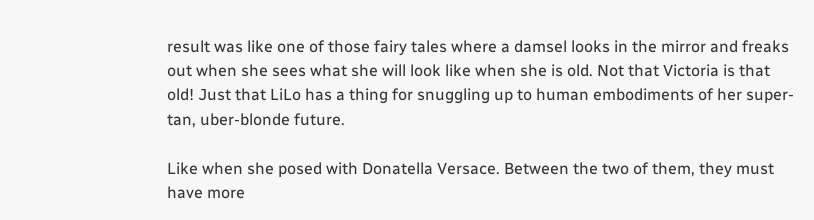result was like one of those fairy tales where a damsel looks in the mirror and freaks out when she sees what she will look like when she is old. Not that Victoria is that old! Just that LiLo has a thing for snuggling up to human embodiments of her super-tan, uber-blonde future.

Like when she posed with Donatella Versace. Between the two of them, they must have more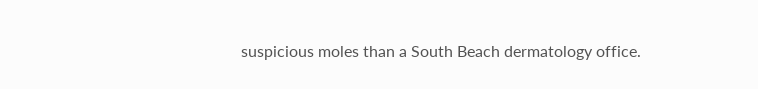suspicious moles than a South Beach dermatology office.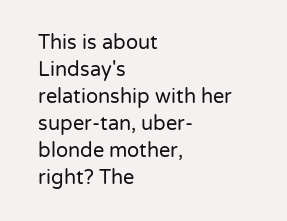This is about Lindsay's relationship with her super-tan, uber-blonde mother, right? The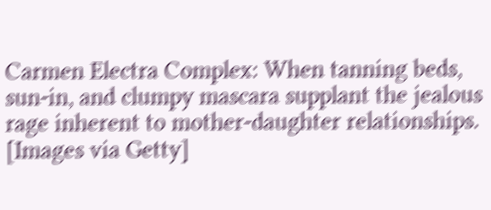Carmen Electra Complex: When tanning beds, sun-in, and clumpy mascara supplant the jealous rage inherent to mother-daughter relationships. [Images via Getty]